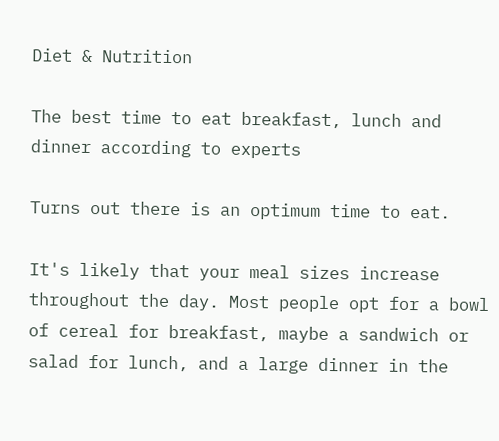Diet & Nutrition

The best time to eat breakfast, lunch and dinner according to experts

Turns out there is an optimum time to eat.

It's likely that your meal sizes increase throughout the day. Most people opt for a bowl of cereal for breakfast, maybe a sandwich or salad for lunch, and a large dinner in the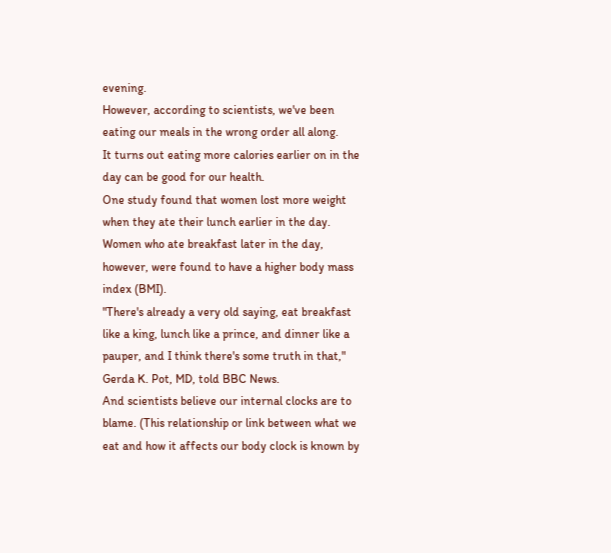evening.
However, according to scientists, we've been eating our meals in the wrong order all along.
It turns out eating more calories earlier on in the day can be good for our health.
One study found that women lost more weight when they ate their lunch earlier in the day. Women who ate breakfast later in the day, however, were found to have a higher body mass index (BMI).
"There's already a very old saying, eat breakfast like a king, lunch like a prince, and dinner like a pauper, and I think there's some truth in that," Gerda K. Pot, MD, told BBC News.
And scientists believe our internal clocks are to blame. (This relationship or link between what we eat and how it affects our body clock is known by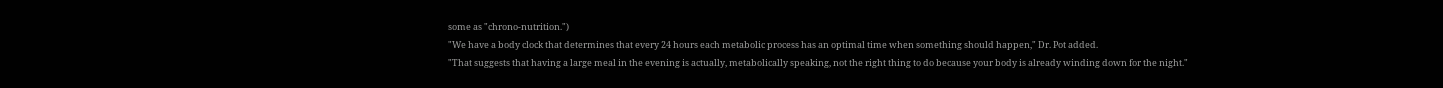some as "chrono-nutrition.")
"We have a body clock that determines that every 24 hours each metabolic process has an optimal time when something should happen," Dr. Pot added.
"That suggests that having a large meal in the evening is actually, metabolically speaking, not the right thing to do because your body is already winding down for the night."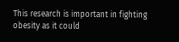This research is important in fighting obesity as it could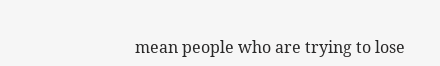mean people who are trying to lose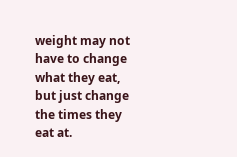weight may not have to change what they eat, but just change the times they eat at.